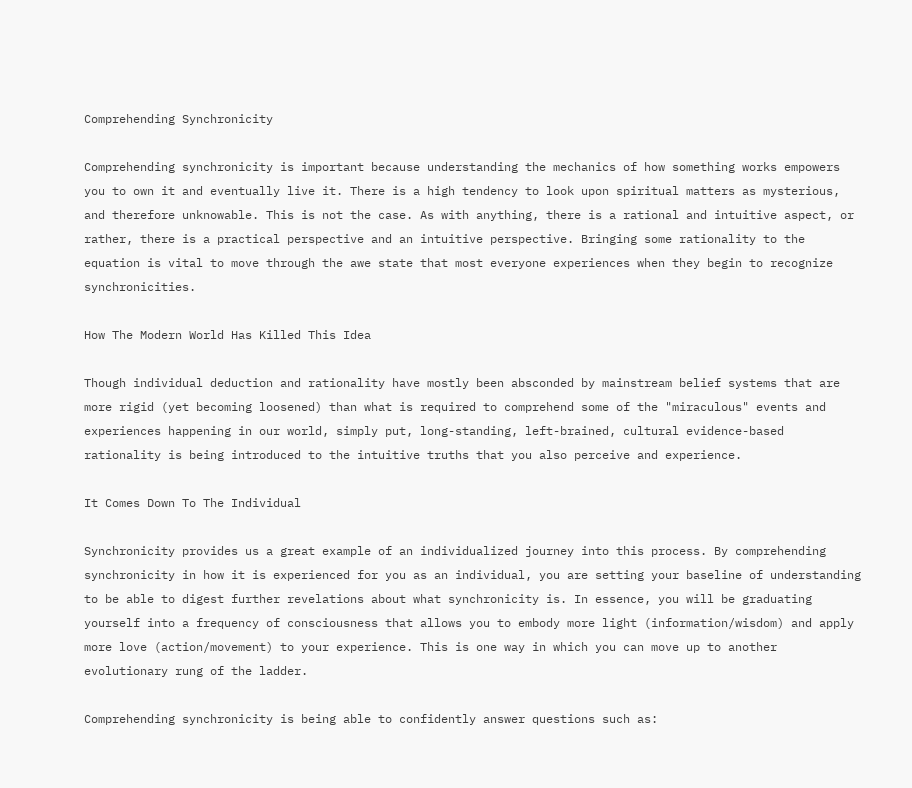Comprehending Synchronicity

Comprehending synchronicity is important because understanding the mechanics of how something works empowers you to own it and eventually live it. There is a high tendency to look upon spiritual matters as mysterious, and therefore unknowable. This is not the case. As with anything, there is a rational and intuitive aspect, or rather, there is a practical perspective and an intuitive perspective. Bringing some rationality to the equation is vital to move through the awe state that most everyone experiences when they begin to recognize synchronicities.

How The Modern World Has Killed This Idea

Though individual deduction and rationality have mostly been absconded by mainstream belief systems that are more rigid (yet becoming loosened) than what is required to comprehend some of the "miraculous" events and experiences happening in our world, simply put, long-standing, left-brained, cultural evidence-based rationality is being introduced to the intuitive truths that you also perceive and experience.

It Comes Down To The Individual

Synchronicity provides us a great example of an individualized journey into this process. By comprehending synchronicity in how it is experienced for you as an individual, you are setting your baseline of understanding to be able to digest further revelations about what synchronicity is. In essence, you will be graduating yourself into a frequency of consciousness that allows you to embody more light (information/wisdom) and apply more love (action/movement) to your experience. This is one way in which you can move up to another evolutionary rung of the ladder.

Comprehending synchronicity is being able to confidently answer questions such as: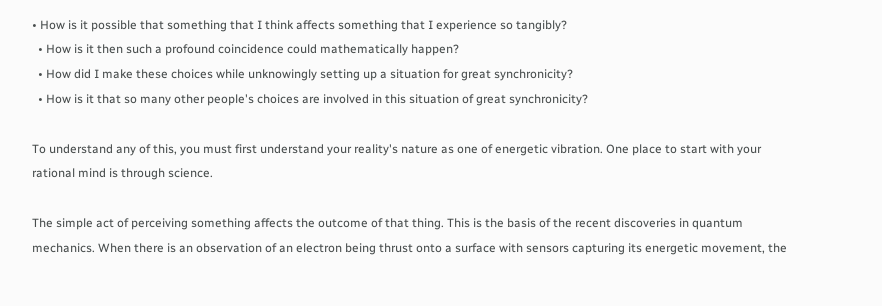• How is it possible that something that I think affects something that I experience so tangibly?
  • How is it then such a profound coincidence could mathematically happen?
  • How did I make these choices while unknowingly setting up a situation for great synchronicity?
  • How is it that so many other people's choices are involved in this situation of great synchronicity?

To understand any of this, you must first understand your reality's nature as one of energetic vibration. One place to start with your rational mind is through science.

The simple act of perceiving something affects the outcome of that thing. This is the basis of the recent discoveries in quantum mechanics. When there is an observation of an electron being thrust onto a surface with sensors capturing its energetic movement, the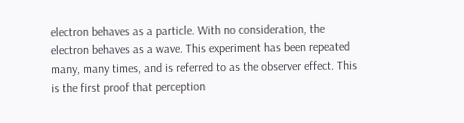electron behaves as a particle. With no consideration, the electron behaves as a wave. This experiment has been repeated many, many times, and is referred to as the observer effect. This is the first proof that perception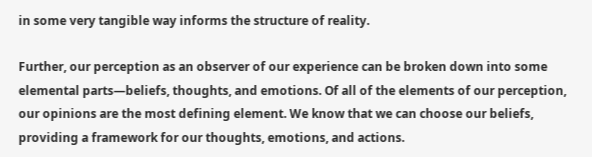in some very tangible way informs the structure of reality.

Further, our perception as an observer of our experience can be broken down into some elemental parts—beliefs, thoughts, and emotions. Of all of the elements of our perception, our opinions are the most defining element. We know that we can choose our beliefs, providing a framework for our thoughts, emotions, and actions.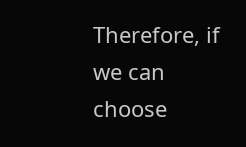Therefore, if we can choose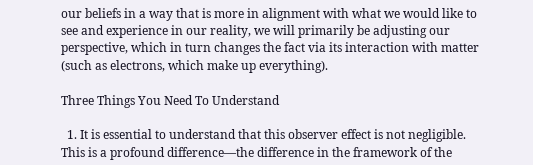our beliefs in a way that is more in alignment with what we would like to see and experience in our reality, we will primarily be adjusting our perspective, which in turn changes the fact via its interaction with matter (such as electrons, which make up everything).

Three Things You Need To Understand

  1. It is essential to understand that this observer effect is not negligible. This is a profound difference—the difference in the framework of the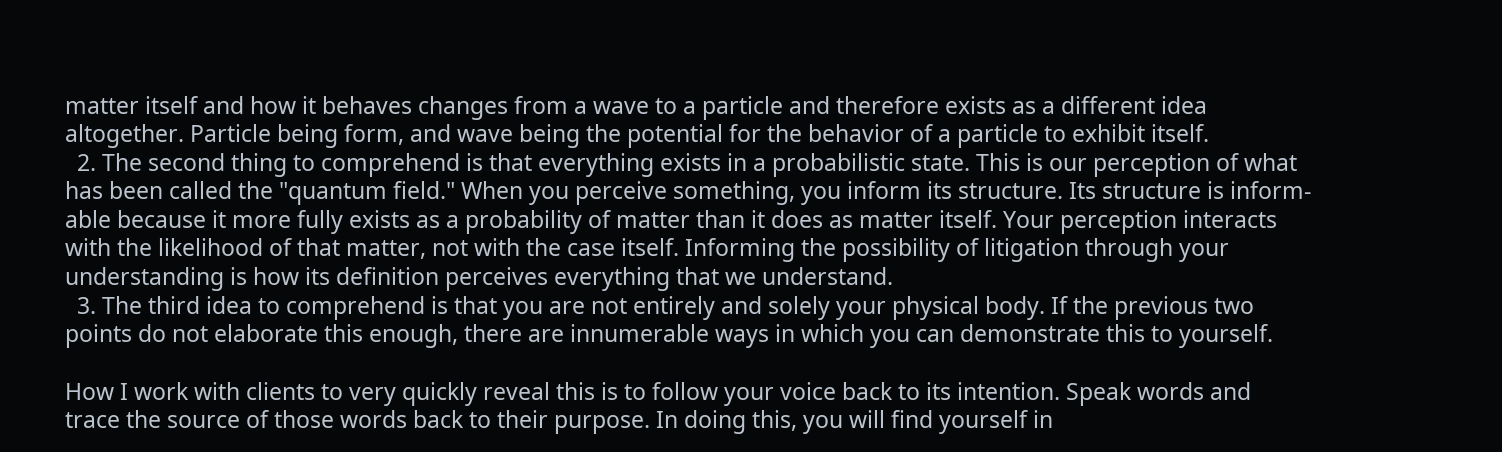matter itself and how it behaves changes from a wave to a particle and therefore exists as a different idea altogether. Particle being form, and wave being the potential for the behavior of a particle to exhibit itself.
  2. The second thing to comprehend is that everything exists in a probabilistic state. This is our perception of what has been called the "quantum field." When you perceive something, you inform its structure. Its structure is inform-able because it more fully exists as a probability of matter than it does as matter itself. Your perception interacts with the likelihood of that matter, not with the case itself. Informing the possibility of litigation through your understanding is how its definition perceives everything that we understand.
  3. The third idea to comprehend is that you are not entirely and solely your physical body. If the previous two points do not elaborate this enough, there are innumerable ways in which you can demonstrate this to yourself.

How I work with clients to very quickly reveal this is to follow your voice back to its intention. Speak words and trace the source of those words back to their purpose. In doing this, you will find yourself in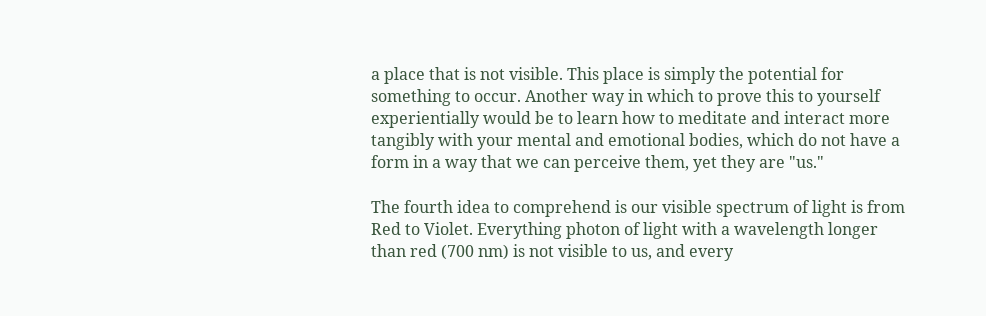a place that is not visible. This place is simply the potential for something to occur. Another way in which to prove this to yourself experientially would be to learn how to meditate and interact more tangibly with your mental and emotional bodies, which do not have a form in a way that we can perceive them, yet they are "us."

The fourth idea to comprehend is our visible spectrum of light is from Red to Violet. Everything photon of light with a wavelength longer than red (700 nm) is not visible to us, and every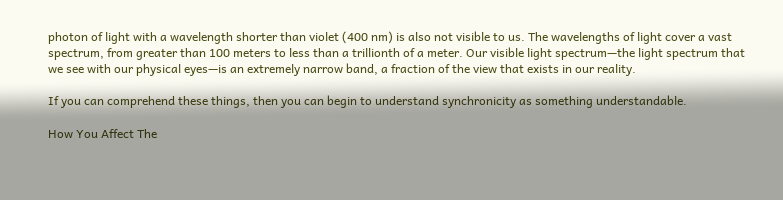photon of light with a wavelength shorter than violet (400 nm) is also not visible to us. The wavelengths of light cover a vast spectrum, from greater than 100 meters to less than a trillionth of a meter. Our visible light spectrum—the light spectrum that we see with our physical eyes—is an extremely narrow band, a fraction of the view that exists in our reality.

If you can comprehend these things, then you can begin to understand synchronicity as something understandable.

How You Affect The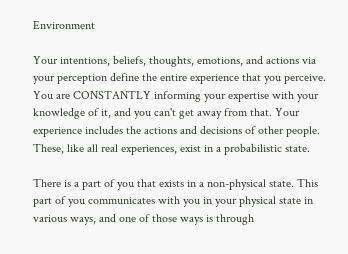Environment

Your intentions, beliefs, thoughts, emotions, and actions via your perception define the entire experience that you perceive. You are CONSTANTLY informing your expertise with your knowledge of it, and you can't get away from that. Your experience includes the actions and decisions of other people. These, like all real experiences, exist in a probabilistic state.

There is a part of you that exists in a non-physical state. This part of you communicates with you in your physical state in various ways, and one of those ways is through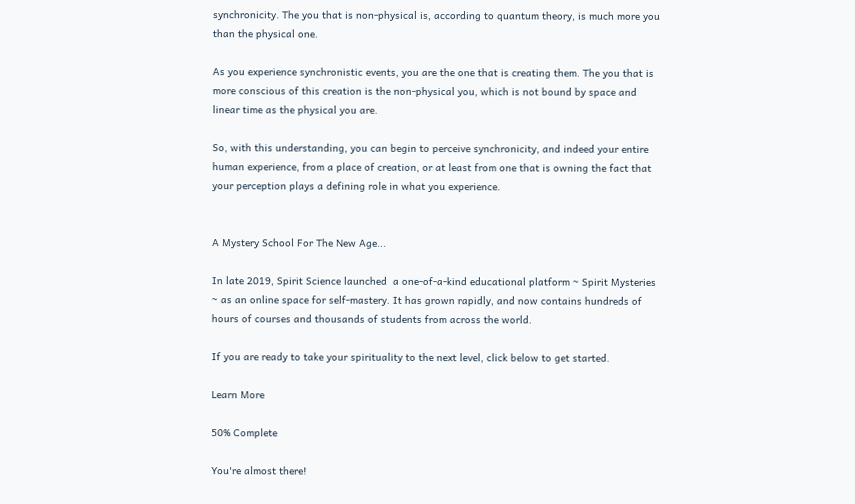synchronicity. The you that is non-physical is, according to quantum theory, is much more you than the physical one.

As you experience synchronistic events, you are the one that is creating them. The you that is more conscious of this creation is the non-physical you, which is not bound by space and linear time as the physical you are.

So, with this understanding, you can begin to perceive synchronicity, and indeed your entire human experience, from a place of creation, or at least from one that is owning the fact that your perception plays a defining role in what you experience.


A Mystery School For The New Age...

In late 2019, Spirit Science launched  a one-of-a-kind educational platform ~ Spirit Mysteries ~ as an online space for self-mastery. It has grown rapidly, and now contains hundreds of hours of courses and thousands of students from across the world.

If you are ready to take your spirituality to the next level, click below to get started.

Learn More

50% Complete

You're almost there!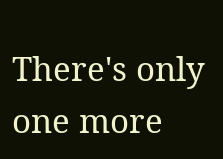There's only one more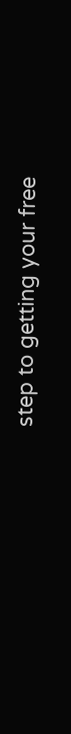step to getting your free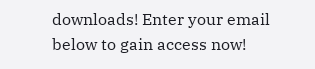downloads! Enter your email below to gain access now!